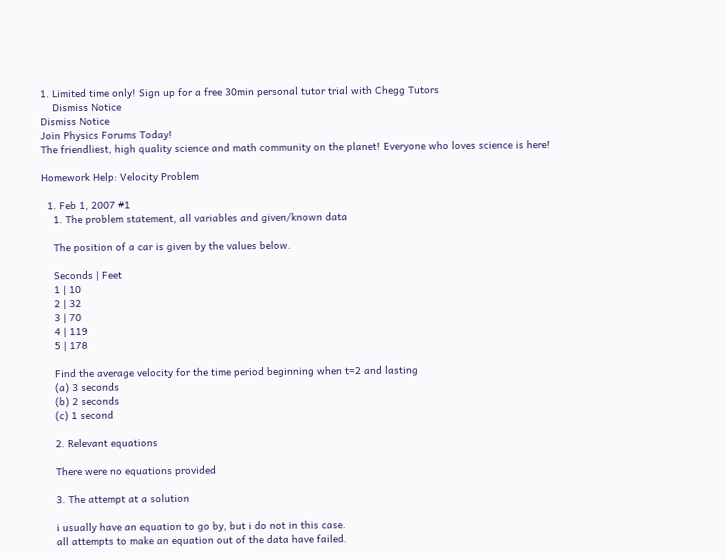1. Limited time only! Sign up for a free 30min personal tutor trial with Chegg Tutors
    Dismiss Notice
Dismiss Notice
Join Physics Forums Today!
The friendliest, high quality science and math community on the planet! Everyone who loves science is here!

Homework Help: Velocity Problem

  1. Feb 1, 2007 #1
    1. The problem statement, all variables and given/known data

    The position of a car is given by the values below.

    Seconds | Feet
    1 | 10
    2 | 32
    3 | 70
    4 | 119
    5 | 178

    Find the average velocity for the time period beginning when t=2 and lasting
    (a) 3 seconds
    (b) 2 seconds
    (c) 1 second

    2. Relevant equations

    There were no equations provided

    3. The attempt at a solution

    i usually have an equation to go by, but i do not in this case.
    all attempts to make an equation out of the data have failed.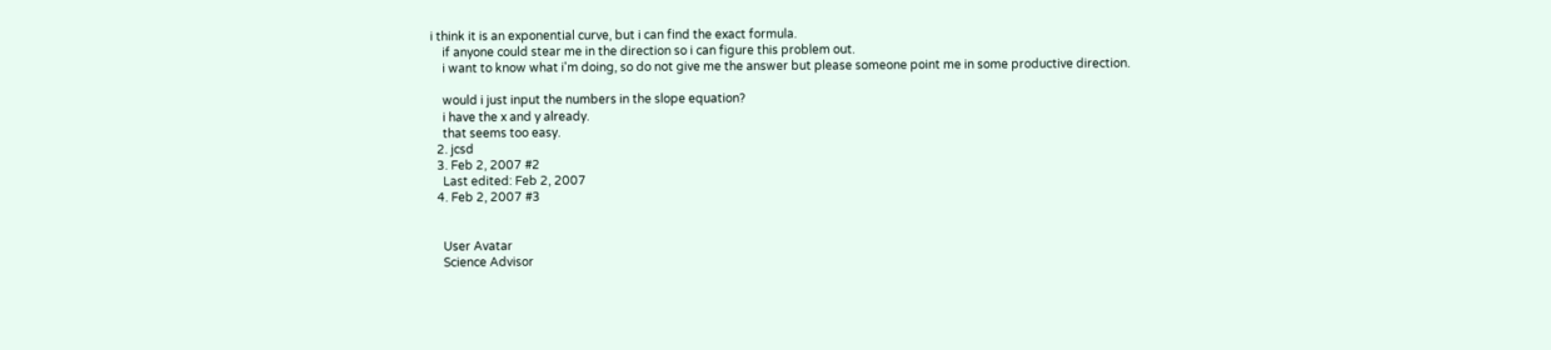i think it is an exponential curve, but i can find the exact formula.
    if anyone could stear me in the direction so i can figure this problem out.
    i want to know what i'm doing, so do not give me the answer but please someone point me in some productive direction.

    would i just input the numbers in the slope equation?
    i have the x and y already.
    that seems too easy.
  2. jcsd
  3. Feb 2, 2007 #2
    Last edited: Feb 2, 2007
  4. Feb 2, 2007 #3


    User Avatar
    Science Advisor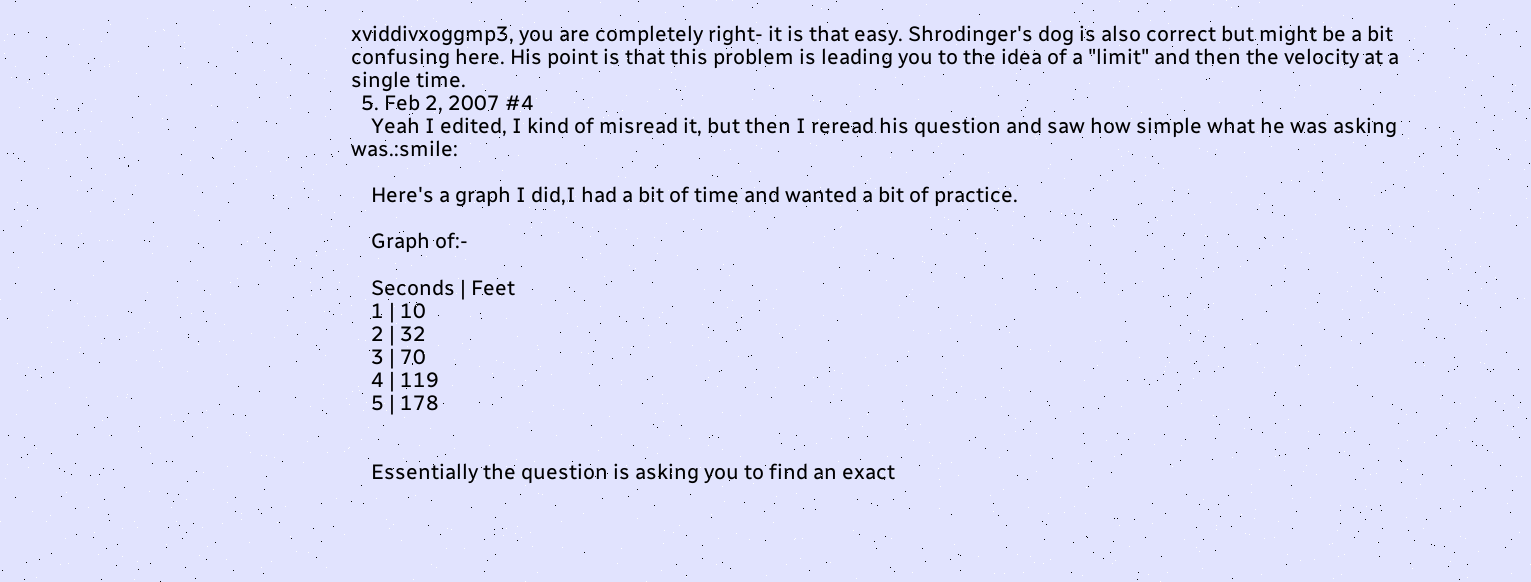xviddivxoggmp3, you are completely right- it is that easy. Shrodinger's dog is also correct but might be a bit confusing here. His point is that this problem is leading you to the idea of a "limit" and then the velocity at a single time.
  5. Feb 2, 2007 #4
    Yeah I edited, I kind of misread it, but then I reread his question and saw how simple what he was asking was.:smile:

    Here's a graph I did,I had a bit of time and wanted a bit of practice.

    Graph of:-

    Seconds | Feet
    1 | 10
    2 | 32
    3 | 70
    4 | 119
    5 | 178


    Essentially the question is asking you to find an exact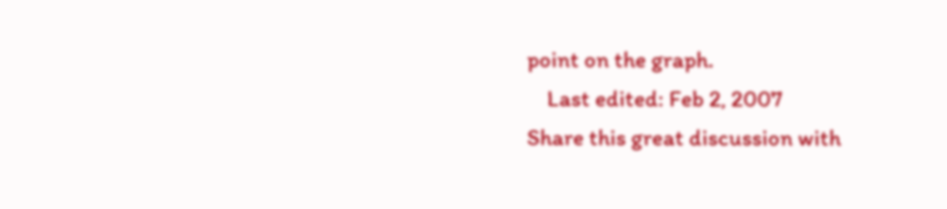point on the graph.
    Last edited: Feb 2, 2007
Share this great discussion with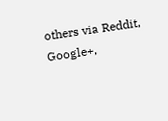others via Reddit, Google+,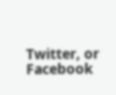Twitter, or Facebook